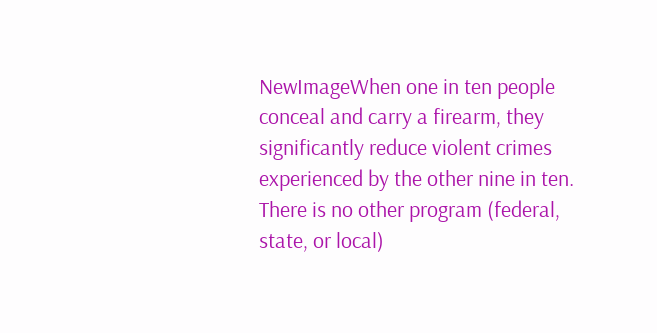NewImageWhen one in ten people conceal and carry a firearm, they significantly reduce violent crimes experienced by the other nine in ten. There is no other program (federal, state, or local)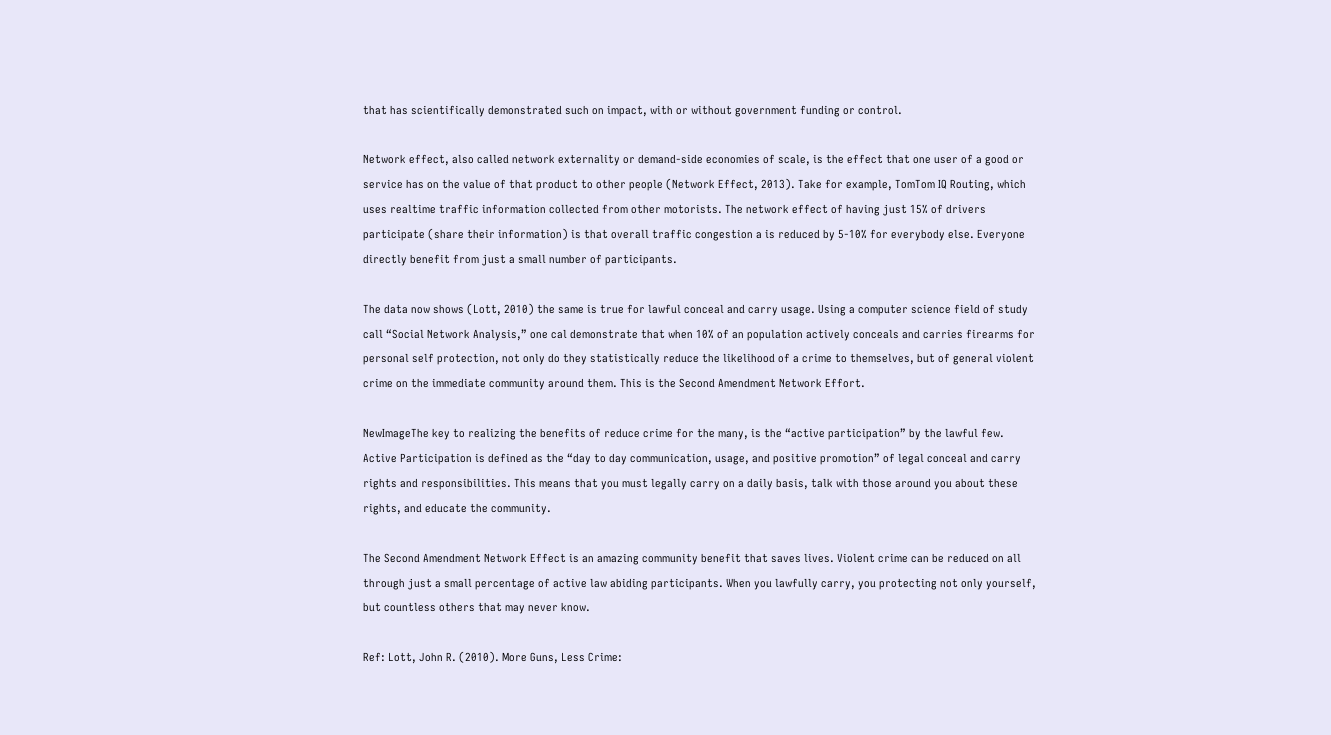that has scientifically demonstrated such on impact, with or without government funding or control.

Network effect, also called network externality or demand-side economies of scale, is the effect that one user of a good or service has on the value of that product to other people (Network Effect, 2013). Take for example, TomTom IQ Routing, which uses realtime traffic information collected from other motorists. The network effect of having just 15% of drivers participate (share their information) is that overall traffic congestion a is reduced by 5-10% for everybody else. Everyone directly benefit from just a small number of participants.

The data now shows (Lott, 2010) the same is true for lawful conceal and carry usage. Using a computer science field of study call “Social Network Analysis,” one cal demonstrate that when 10% of an population actively conceals and carries firearms for personal self protection, not only do they statistically reduce the likelihood of a crime to themselves, but of general violent crime on the immediate community around them. This is the Second Amendment Network Effort.

NewImageThe key to realizing the benefits of reduce crime for the many, is the “active participation” by the lawful few. Active Participation is defined as the “day to day communication, usage, and positive promotion” of legal conceal and carry rights and responsibilities. This means that you must legally carry on a daily basis, talk with those around you about these rights, and educate the community.

The Second Amendment Network Effect is an amazing community benefit that saves lives. Violent crime can be reduced on all through just a small percentage of active law abiding participants. When you lawfully carry, you protecting not only yourself, but countless others that may never know.

Ref: Lott, John R. (2010). More Guns, Less Crime: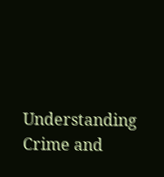Understanding Crime and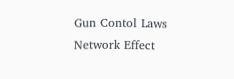Gun Contol Laws Network Effect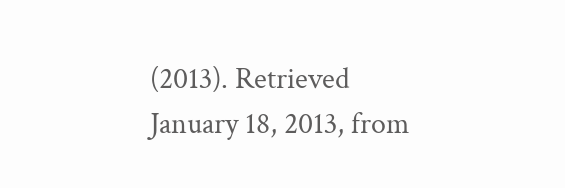(2013). Retrieved January 18, 2013, from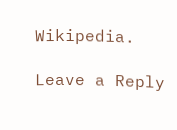Wikipedia.

Leave a Reply